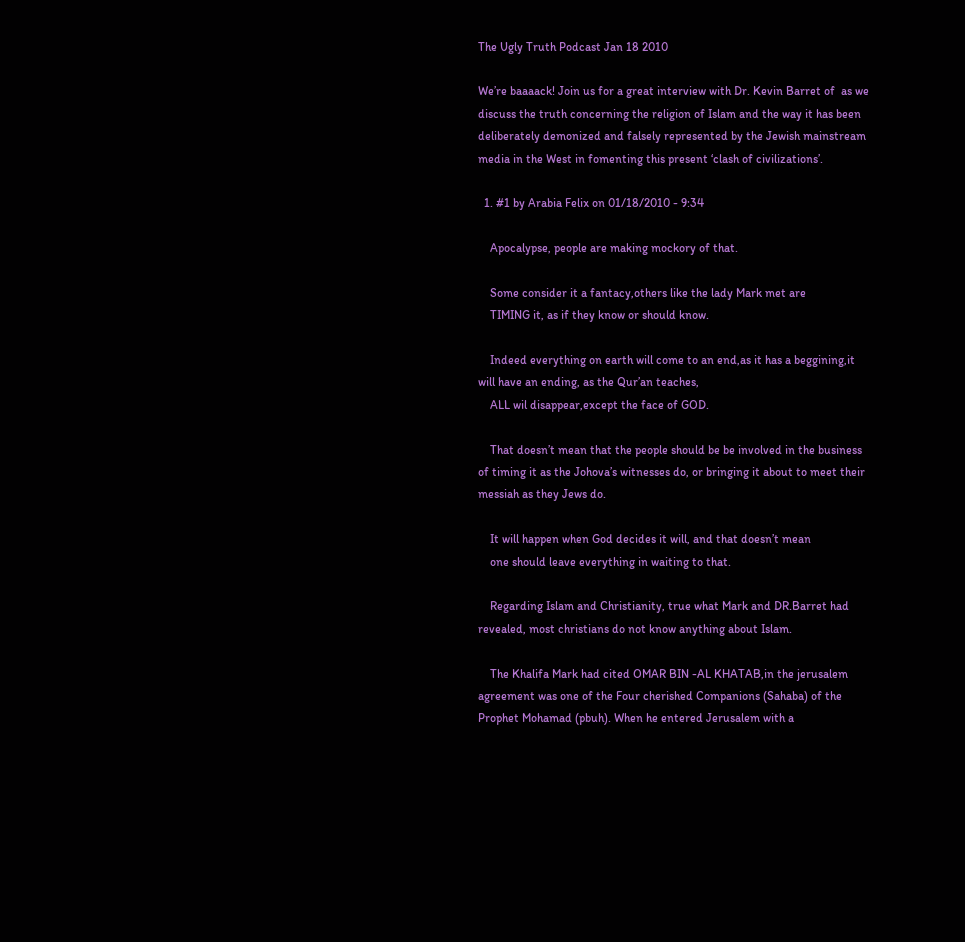The Ugly Truth Podcast Jan 18 2010

We’re baaaack! Join us for a great interview with Dr. Kevin Barret of  as we discuss the truth concerning the religion of Islam and the way it has been deliberately demonized and falsely represented by the Jewish mainstream media in the West in fomenting this present ‘clash of civilizations’.

  1. #1 by Arabia Felix on 01/18/2010 - 9:34

    Apocalypse, people are making mockory of that.

    Some consider it a fantacy,others like the lady Mark met are
    TIMING it, as if they know or should know.

    Indeed everything on earth will come to an end,as it has a beggining,it will have an ending, as the Qur’an teaches,
    ALL wil disappear,except the face of GOD.

    That doesn’t mean that the people should be be involved in the business of timing it as the Johova’s witnesses do, or bringing it about to meet their messiah as they Jews do.

    It will happen when God decides it will, and that doesn’t mean
    one should leave everything in waiting to that.

    Regarding Islam and Christianity, true what Mark and DR.Barret had revealed, most christians do not know anything about Islam.

    The Khalifa Mark had cited OMAR BIN -AL KHATAB,in the jerusalem agreement was one of the Four cherished Companions (Sahaba) of the Prophet Mohamad (pbuh). When he entered Jerusalem with a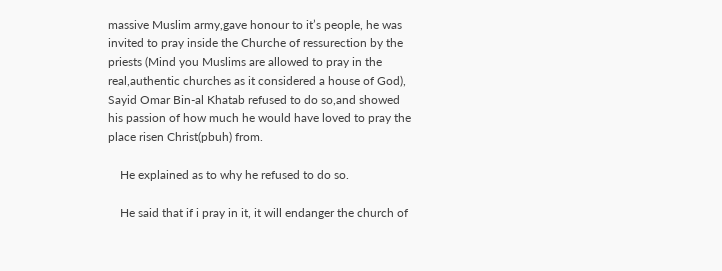massive Muslim army,gave honour to it’s people, he was invited to pray inside the Churche of ressurection by the priests (Mind you Muslims are allowed to pray in the real,authentic churches as it considered a house of God), Sayid Omar Bin-al Khatab refused to do so,and showed his passion of how much he would have loved to pray the place risen Christ(pbuh) from.

    He explained as to why he refused to do so.

    He said that if i pray in it, it will endanger the church of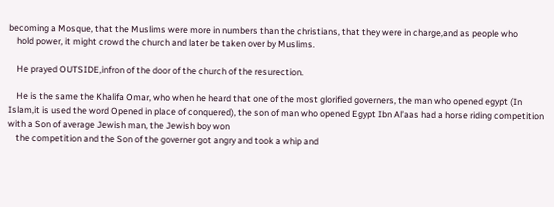becoming a Mosque, that the Muslims were more in numbers than the christians, that they were in charge,and as people who
    hold power, it might crowd the church and later be taken over by Muslims.

    He prayed OUTSIDE,infron of the door of the church of the resurection.

    He is the same the Khalifa Omar, who when he heard that one of the most glorified governers, the man who opened egypt (In Islam,it is used the word Opened in place of conquered), the son of man who opened Egypt Ibn Al’aas had a horse riding competition with a Son of average Jewish man, the Jewish boy won
    the competition and the Son of the governer got angry and took a whip and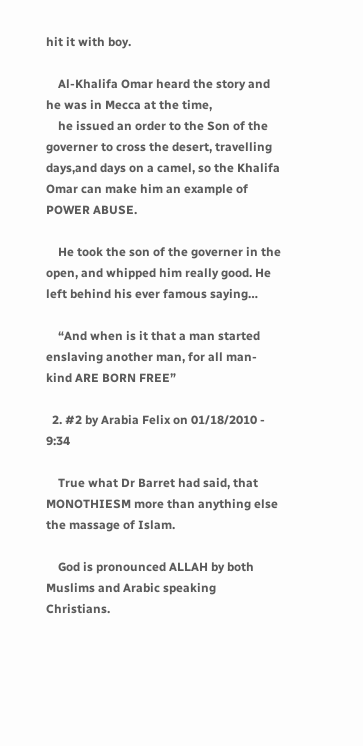hit it with boy.

    Al-Khalifa Omar heard the story and he was in Mecca at the time,
    he issued an order to the Son of the governer to cross the desert, travelling days,and days on a camel, so the Khalifa Omar can make him an example of POWER ABUSE.

    He took the son of the governer in the open, and whipped him really good. He left behind his ever famous saying…

    “And when is it that a man started enslaving another man, for all man-kind ARE BORN FREE”

  2. #2 by Arabia Felix on 01/18/2010 - 9:34

    True what Dr Barret had said, that MONOTHIESM more than anything else the massage of Islam.

    God is pronounced ALLAH by both Muslims and Arabic speaking Christians.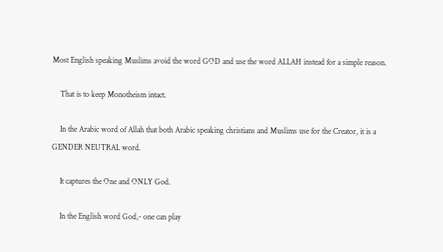Most English speaking Muslims avoid the word GOD and use the word ALLAH instead for a simple reason.

    That is to keep Monotheism intact.

    In the Arabic word of Allah that both Arabic speaking christians and Muslims use for the Creator, it is a GENDER NEUTRAL word.

    It captures the One and ONLY God.

    In the English word God,- one can play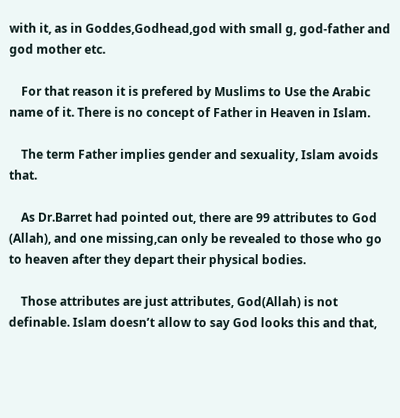with it, as in Goddes,Godhead,god with small g, god-father and god mother etc.

    For that reason it is prefered by Muslims to Use the Arabic name of it. There is no concept of Father in Heaven in Islam.

    The term Father implies gender and sexuality, Islam avoids that.

    As Dr.Barret had pointed out, there are 99 attributes to God (Allah), and one missing,can only be revealed to those who go to heaven after they depart their physical bodies.

    Those attributes are just attributes, God(Allah) is not definable. Islam doesn’t allow to say God looks this and that,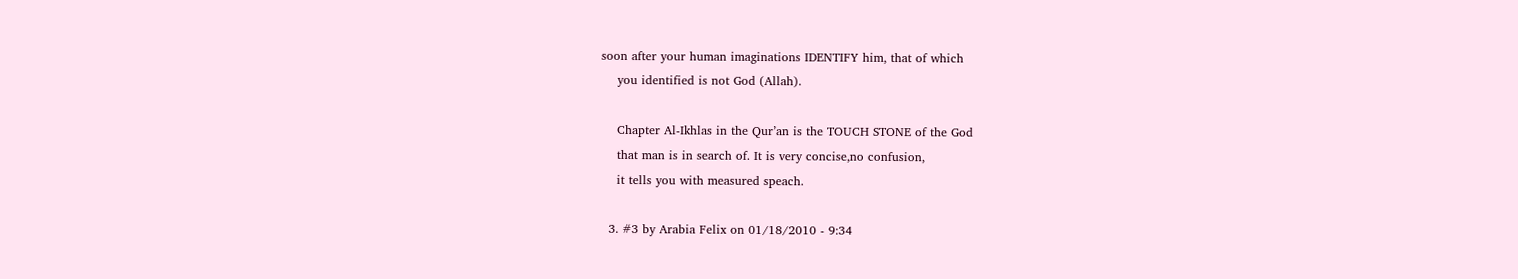soon after your human imaginations IDENTIFY him, that of which
    you identified is not God (Allah).

    Chapter Al-Ikhlas in the Qur’an is the TOUCH STONE of the God
    that man is in search of. It is very concise,no confusion,
    it tells you with measured speach.

  3. #3 by Arabia Felix on 01/18/2010 - 9:34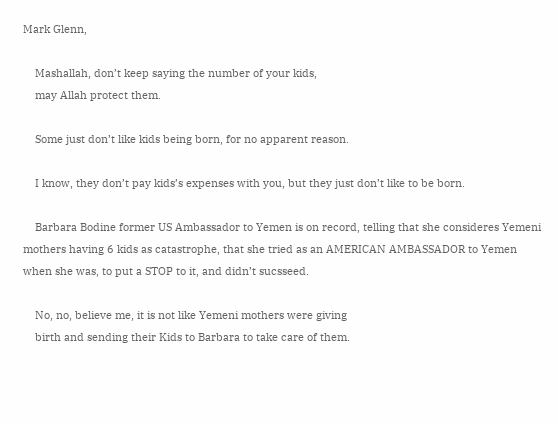Mark Glenn,

    Mashallah, don’t keep saying the number of your kids,
    may Allah protect them.

    Some just don’t like kids being born, for no apparent reason.

    I know, they don’t pay kids’s expenses with you, but they just don’t like to be born.

    Barbara Bodine former US Ambassador to Yemen is on record, telling that she consideres Yemeni mothers having 6 kids as catastrophe, that she tried as an AMERICAN AMBASSADOR to Yemen when she was, to put a STOP to it, and didn’t sucsseed.

    No, no, believe me, it is not like Yemeni mothers were giving
    birth and sending their Kids to Barbara to take care of them.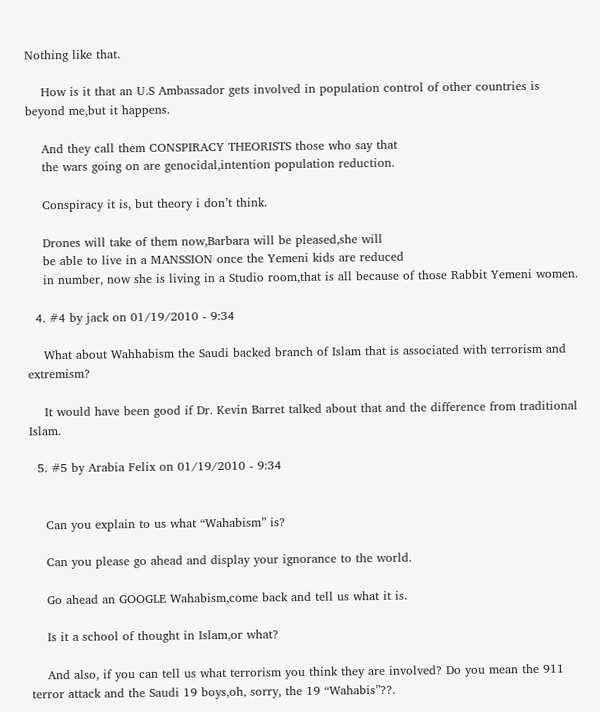Nothing like that.

    How is it that an U.S Ambassador gets involved in population control of other countries is beyond me,but it happens.

    And they call them CONSPIRACY THEORISTS those who say that
    the wars going on are genocidal,intention population reduction.

    Conspiracy it is, but theory i don’t think.

    Drones will take of them now,Barbara will be pleased,she will
    be able to live in a MANSSION once the Yemeni kids are reduced
    in number, now she is living in a Studio room,that is all because of those Rabbit Yemeni women.

  4. #4 by jack on 01/19/2010 - 9:34

    What about Wahhabism the Saudi backed branch of Islam that is associated with terrorism and extremism?

    It would have been good if Dr. Kevin Barret talked about that and the difference from traditional Islam.

  5. #5 by Arabia Felix on 01/19/2010 - 9:34


    Can you explain to us what “Wahabism” is?

    Can you please go ahead and display your ignorance to the world.

    Go ahead an GOOGLE Wahabism,come back and tell us what it is.

    Is it a school of thought in Islam,or what?

    And also, if you can tell us what terrorism you think they are involved? Do you mean the 911 terror attack and the Saudi 19 boys,oh, sorry, the 19 “Wahabis”??.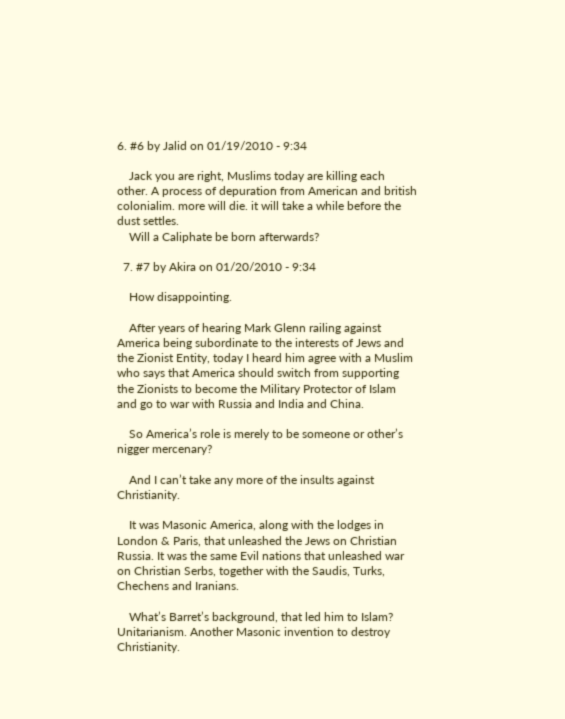6. #6 by Jalid on 01/19/2010 - 9:34

    Jack you are right, Muslims today are killing each other. A process of depuration from American and british colonialim. more will die. it will take a while before the dust settles.
    Will a Caliphate be born afterwards?

  7. #7 by Akira on 01/20/2010 - 9:34

    How disappointing.

    After years of hearing Mark Glenn railing against America being subordinate to the interests of Jews and the Zionist Entity, today I heard him agree with a Muslim who says that America should switch from supporting the Zionists to become the Military Protector of Islam and go to war with Russia and India and China.

    So America’s role is merely to be someone or other’s nigger mercenary?

    And I can’t take any more of the insults against Christianity.

    It was Masonic America, along with the lodges in London & Paris, that unleashed the Jews on Christian Russia. It was the same Evil nations that unleashed war on Christian Serbs, together with the Saudis, Turks, Chechens and Iranians.

    What’s Barret’s background, that led him to Islam? Unitarianism. Another Masonic invention to destroy Christianity.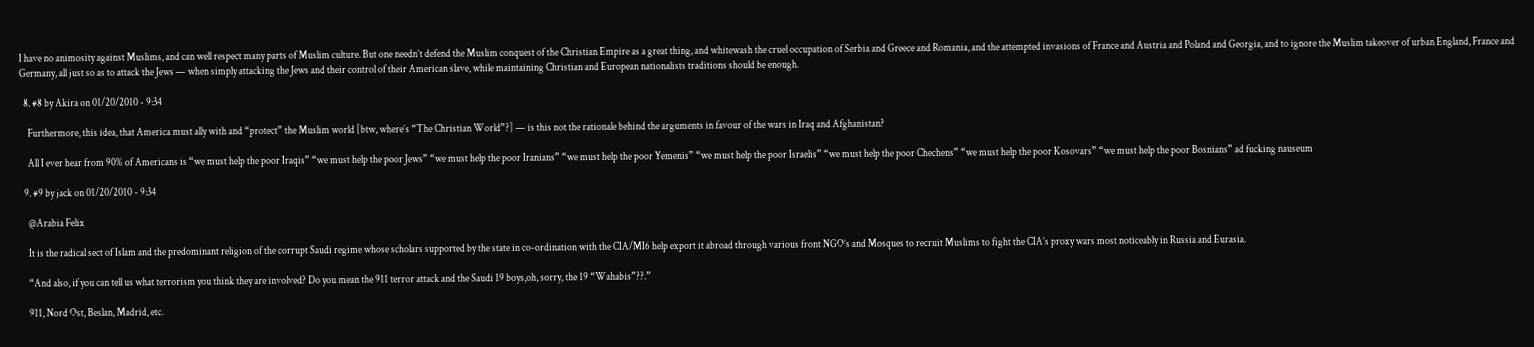I have no animosity against Muslims, and can well respect many parts of Muslim culture. But one needn’t defend the Muslim conquest of the Christian Empire as a great thing, and whitewash the cruel occupation of Serbia and Greece and Romania, and the attempted invasions of France and Austria and Poland and Georgia, and to ignore the Muslim takeover of urban England, France and Germany, all just so as to attack the Jews — when simply attacking the Jews and their control of their American slave, while maintaining Christian and European nationalists traditions should be enough.

  8. #8 by Akira on 01/20/2010 - 9:34

    Furthermore, this idea, that America must ally with and “protect” the Muslim world [btw, where’s “The Christian World”?] — is this not the rationale behind the arguments in favour of the wars in Iraq and Afghanistan?

    All I ever hear from 90% of Americans is “we must help the poor Iraqis” “we must help the poor Jews” “we must help the poor Iranians” “we must help the poor Yemenis” “we must help the poor Israelis” “we must help the poor Chechens” “we must help the poor Kosovars” “we must help the poor Bosnians” ad fucking nauseum

  9. #9 by jack on 01/20/2010 - 9:34

    @Arabia Felix

    It is the radical sect of Islam and the predominant religion of the corrupt Saudi regime whose scholars supported by the state in co-ordination with the CIA/MI6 help export it abroad through various front NGO’s and Mosques to recruit Muslims to fight the CIA’s proxy wars most noticeably in Russia and Eurasia.

    “And also, if you can tell us what terrorism you think they are involved? Do you mean the 911 terror attack and the Saudi 19 boys,oh, sorry, the 19 “Wahabis”??.”

    911, Nord Ost, Beslan, Madrid, etc.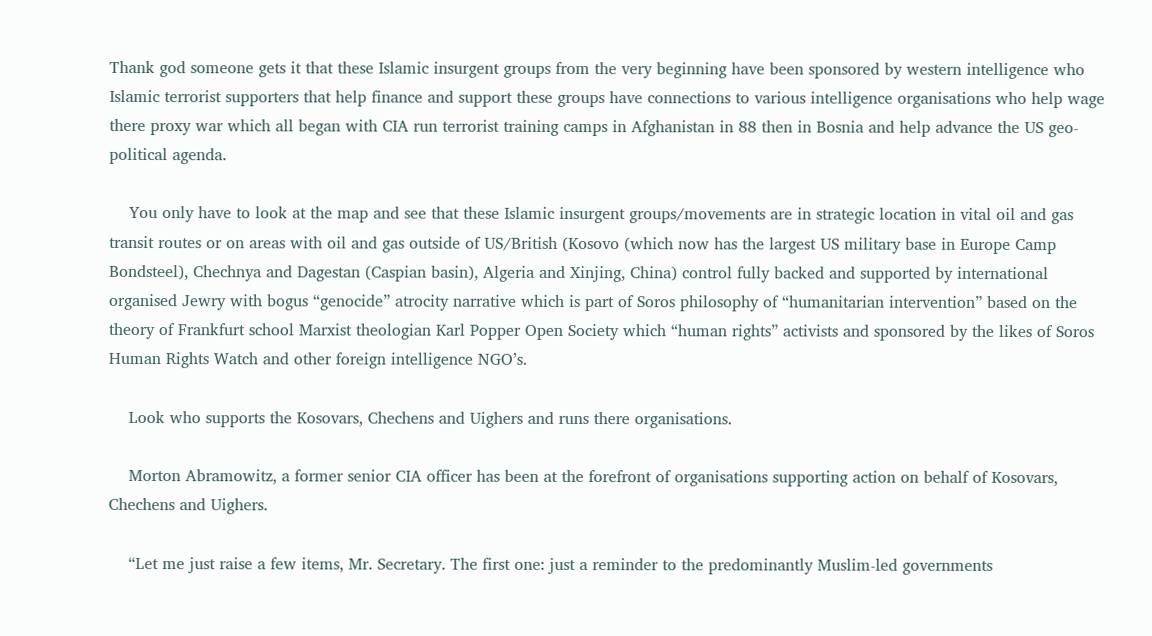Thank god someone gets it that these Islamic insurgent groups from the very beginning have been sponsored by western intelligence who Islamic terrorist supporters that help finance and support these groups have connections to various intelligence organisations who help wage there proxy war which all began with CIA run terrorist training camps in Afghanistan in 88 then in Bosnia and help advance the US geo-political agenda.

    You only have to look at the map and see that these Islamic insurgent groups/movements are in strategic location in vital oil and gas transit routes or on areas with oil and gas outside of US/British (Kosovo (which now has the largest US military base in Europe Camp Bondsteel), Chechnya and Dagestan (Caspian basin), Algeria and Xinjing, China) control fully backed and supported by international organised Jewry with bogus “genocide” atrocity narrative which is part of Soros philosophy of “humanitarian intervention” based on the theory of Frankfurt school Marxist theologian Karl Popper Open Society which “human rights” activists and sponsored by the likes of Soros Human Rights Watch and other foreign intelligence NGO’s.

    Look who supports the Kosovars, Chechens and Uighers and runs there organisations.

    Morton Abramowitz, a former senior CIA officer has been at the forefront of organisations supporting action on behalf of Kosovars, Chechens and Uighers.

    “Let me just raise a few items, Mr. Secretary. The first one: just a reminder to the predominantly Muslim-led governments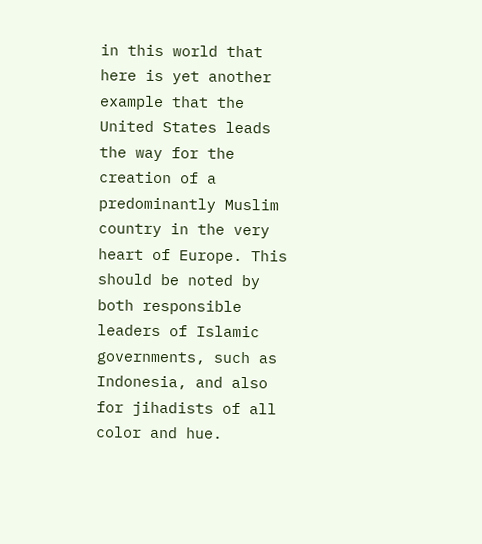in this world that here is yet another example that the United States leads the way for the creation of a predominantly Muslim country in the very heart of Europe. This should be noted by both responsible leaders of Islamic governments, such as Indonesia, and also for jihadists of all color and hue.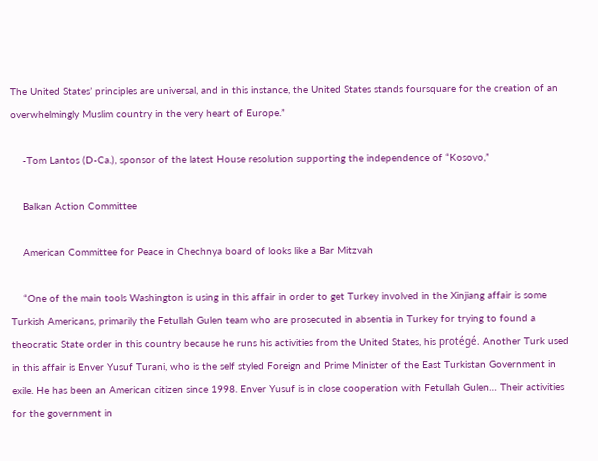The United States’ principles are universal, and in this instance, the United States stands foursquare for the creation of an overwhelmingly Muslim country in the very heart of Europe.”

    -Tom Lantos (D-Ca.), sponsor of the latest House resolution supporting the independence of “Kosovo,”

    Balkan Action Committee

    American Committee for Peace in Chechnya board of looks like a Bar Mitzvah

    “One of the main tools Washington is using in this affair in order to get Turkey involved in the Xinjiang affair is some Turkish Americans, primarily the Fetullah Gulen team who are prosecuted in absentia in Turkey for trying to found a theocratic State order in this country because he runs his activities from the United States, his protégé. Another Turk used in this affair is Enver Yusuf Turani, who is the self styled Foreign and Prime Minister of the East Turkistan Government in exile. He has been an American citizen since 1998. Enver Yusuf is in close cooperation with Fetullah Gulen… Their activities for the government in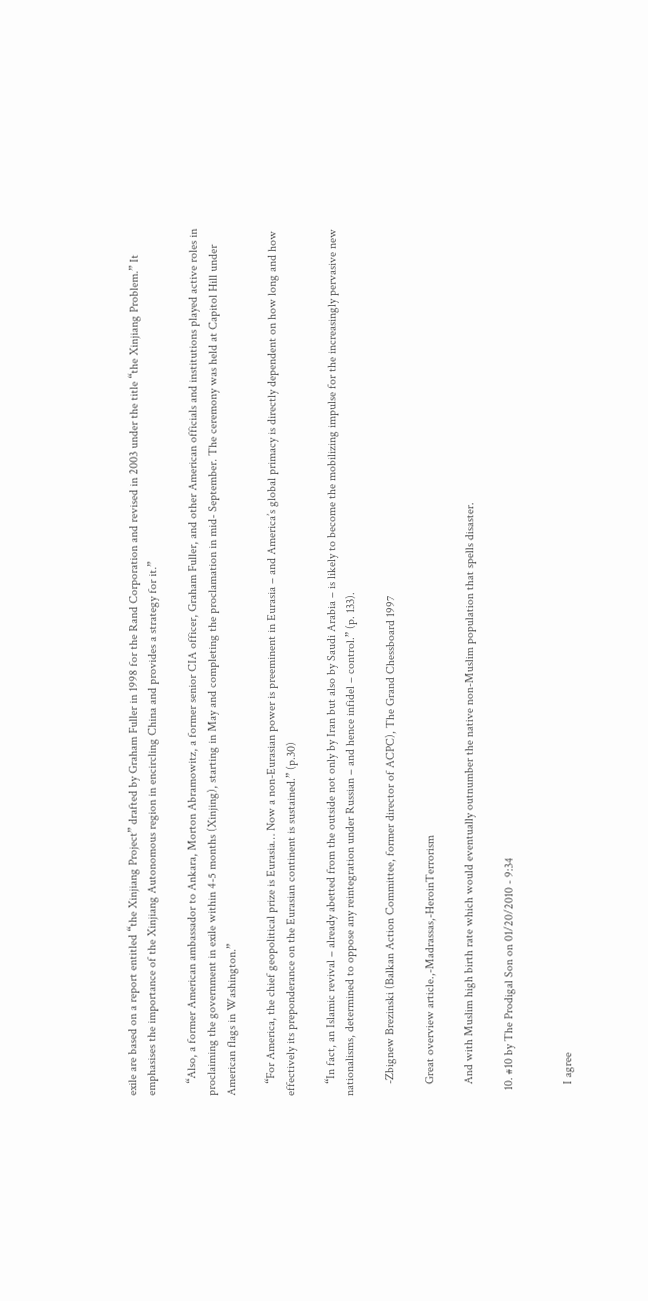exile are based on a report entitled “the Xinjiang Project” drafted by Graham Fuller in 1998 for the Rand Corporation and revised in 2003 under the title “the Xinjiang Problem.” It emphasises the importance of the Xinjiang Autonomous region in encircling China and provides a strategy for it.”

    “Also, a former American ambassador to Ankara, Morton Abramowitz, a former senior CIA officer, Graham Fuller, and other American officials and institutions played active roles in proclaiming the government in exile within 4-5 months (Xinjing), starting in May and completing the proclamation in mid- September. The ceremony was held at Capitol Hill under American flags in Washington.”

    “For America, the chief geopolitical prize is Eurasia… Now a non-Eurasian power is preeminent in Eurasia – and America’s global primacy is directly dependent on how long and how effectively its preponderance on the Eurasian continent is sustained.” (p.30)

    “In fact, an Islamic revival – already abetted from the outside not only by Iran but also by Saudi Arabia – is likely to become the mobilizing impulse for the increasingly pervasive new nationalisms, determined to oppose any reintegration under Russian – and hence infidel – control.” (p. 133).

    -Zbignew Brezinski (Balkan Action Committee, former director of ACPC), The Grand Chessboard 1997

    Great overview article.,-Madrassas,-HeroinTerrorism

    And with Muslim high birth rate which would eventually outnumber the native non-Muslim population that spells disaster.

  10. #10 by The Prodigal Son on 01/20/2010 - 9:34


    I agree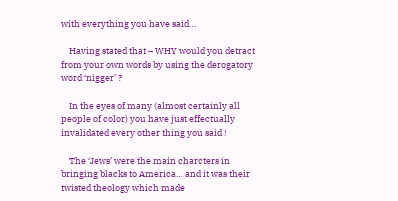with everything you have said…

    Having stated that – WHY would you detract from your own words by using the derogatory word ‘nigger’ ?

    In the eyes of many (almost certainly all people of color) you have just effectually invalidated every other thing you said !

    The ‘Jews’ were the main charcters in bringing blacks to America… and it was their twisted theology which made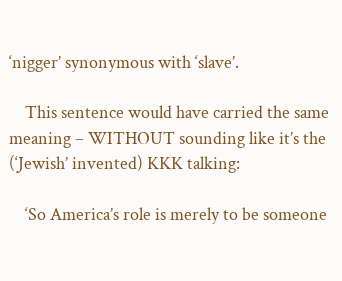‘nigger’ synonymous with ‘slave’.

    This sentence would have carried the same meaning – WITHOUT sounding like it’s the (‘Jewish’ invented) KKK talking:

    ‘So America’s role is merely to be someone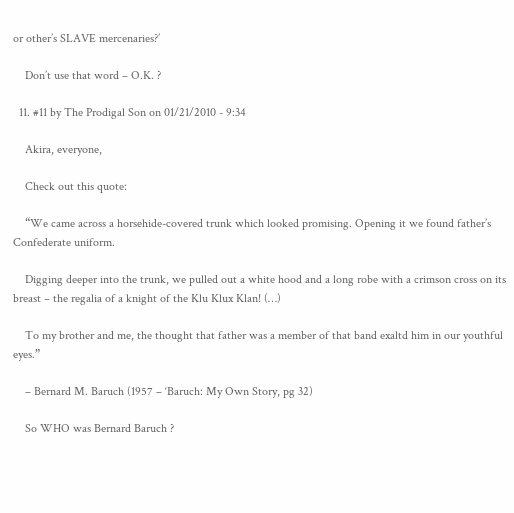or other’s SLAVE mercenaries?’

    Don’t use that word – O.K. ?

  11. #11 by The Prodigal Son on 01/21/2010 - 9:34

    Akira, everyone,

    Check out this quote:

    “We came across a horsehide-covered trunk which looked promising. Opening it we found father’s Confederate uniform.

    Digging deeper into the trunk, we pulled out a white hood and a long robe with a crimson cross on its breast – the regalia of a knight of the Klu Klux Klan! (…)

    To my brother and me, the thought that father was a member of that band exaltd him in our youthful eyes.”

    – Bernard M. Baruch (1957 – ‘Baruch: My Own Story, pg 32)

    So WHO was Bernard Baruch ?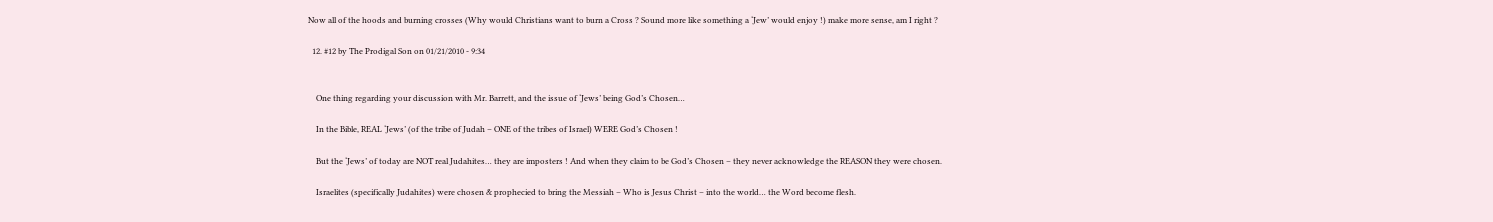Now all of the hoods and burning crosses (Why would Christians want to burn a Cross ? Sound more like something a ‘Jew’ would enjoy !) make more sense, am I right ?

  12. #12 by The Prodigal Son on 01/21/2010 - 9:34


    One thing regarding your discussion with Mr. Barrett, and the issue of ‘Jews’ being God’s Chosen…

    In the Bible, REAL ‘Jews’ (of the tribe of Judah – ONE of the tribes of Israel) WERE God’s Chosen !

    But the ‘Jews’ of today are NOT real Judahites… they are imposters ! And when they claim to be God’s Chosen – they never acknowledge the REASON they were chosen.

    Israelites (specifically Judahites) were chosen & prophecied to bring the Messiah – Who is Jesus Christ – into the world… the Word become flesh.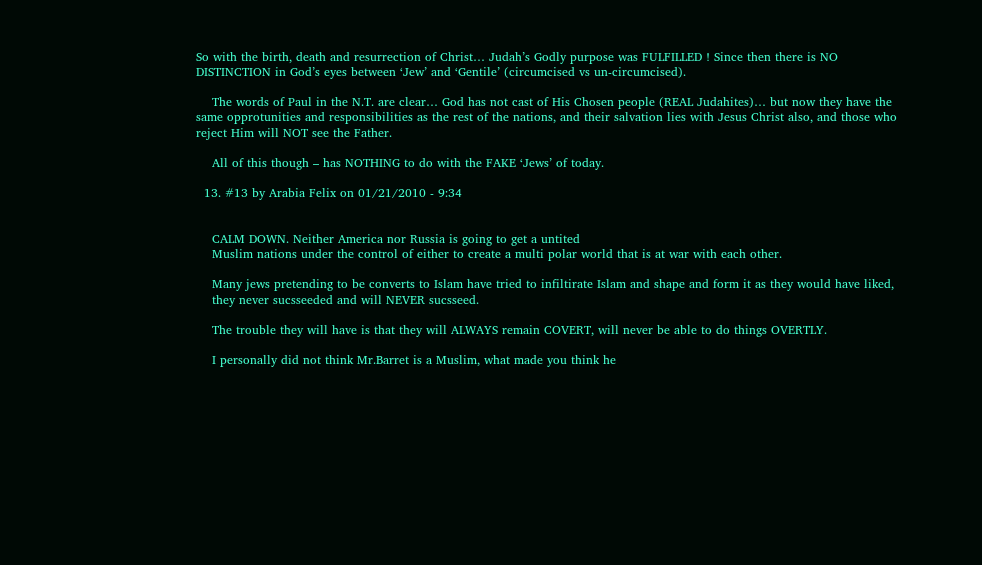So with the birth, death and resurrection of Christ… Judah’s Godly purpose was FULFILLED ! Since then there is NO DISTINCTION in God’s eyes between ‘Jew’ and ‘Gentile’ (circumcised vs un-circumcised).

    The words of Paul in the N.T. are clear… God has not cast of His Chosen people (REAL Judahites)… but now they have the same opprotunities and responsibilities as the rest of the nations, and their salvation lies with Jesus Christ also, and those who reject Him will NOT see the Father.

    All of this though – has NOTHING to do with the FAKE ‘Jews’ of today.

  13. #13 by Arabia Felix on 01/21/2010 - 9:34


    CALM DOWN. Neither America nor Russia is going to get a untited
    Muslim nations under the control of either to create a multi polar world that is at war with each other.

    Many jews pretending to be converts to Islam have tried to infiltirate Islam and shape and form it as they would have liked,
    they never sucsseeded and will NEVER sucsseed.

    The trouble they will have is that they will ALWAYS remain COVERT, will never be able to do things OVERTLY.

    I personally did not think Mr.Barret is a Muslim, what made you think he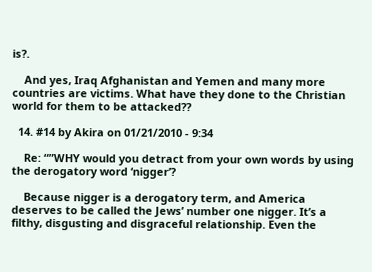is?.

    And yes, Iraq Afghanistan and Yemen and many more countries are victims. What have they done to the Christian world for them to be attacked??

  14. #14 by Akira on 01/21/2010 - 9:34

    Re: “”WHY would you detract from your own words by using the derogatory word ‘nigger’?

    Because nigger is a derogatory term, and America deserves to be called the Jews’ number one nigger. It’s a filthy, disgusting and disgraceful relationship. Even the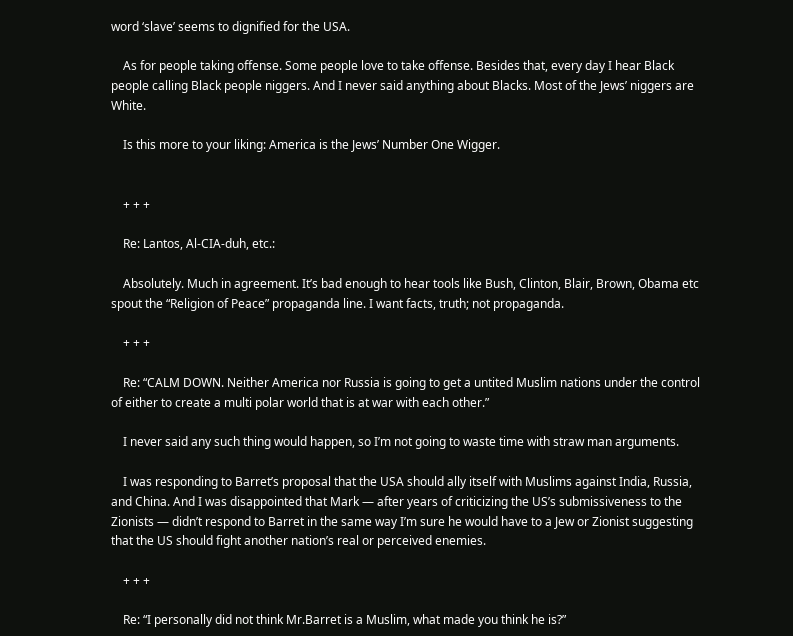word ‘slave’ seems to dignified for the USA.

    As for people taking offense. Some people love to take offense. Besides that, every day I hear Black people calling Black people niggers. And I never said anything about Blacks. Most of the Jews’ niggers are White.

    Is this more to your liking: America is the Jews’ Number One Wigger.


    + + +

    Re: Lantos, Al-CIA-duh, etc.:

    Absolutely. Much in agreement. It’s bad enough to hear tools like Bush, Clinton, Blair, Brown, Obama etc spout the “Religion of Peace” propaganda line. I want facts, truth; not propaganda.

    + + +

    Re: “CALM DOWN. Neither America nor Russia is going to get a untited Muslim nations under the control of either to create a multi polar world that is at war with each other.”

    I never said any such thing would happen, so I’m not going to waste time with straw man arguments.

    I was responding to Barret’s proposal that the USA should ally itself with Muslims against India, Russia, and China. And I was disappointed that Mark — after years of criticizing the US’s submissiveness to the Zionists — didn’t respond to Barret in the same way I’m sure he would have to a Jew or Zionist suggesting that the US should fight another nation’s real or perceived enemies.

    + + +

    Re: “I personally did not think Mr.Barret is a Muslim, what made you think he is?”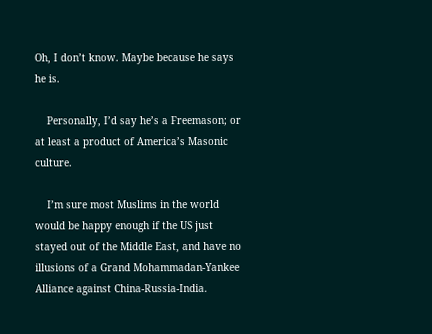Oh, I don’t know. Maybe because he says he is.

    Personally, I’d say he’s a Freemason; or at least a product of America’s Masonic culture.

    I’m sure most Muslims in the world would be happy enough if the US just stayed out of the Middle East, and have no illusions of a Grand Mohammadan-Yankee Alliance against China-Russia-India.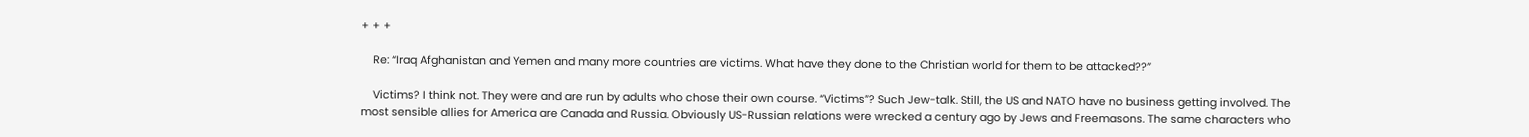+ + +

    Re: “Iraq Afghanistan and Yemen and many more countries are victims. What have they done to the Christian world for them to be attacked??”

    Victims? I think not. They were and are run by adults who chose their own course. “Victims”? Such Jew-talk. Still, the US and NATO have no business getting involved. The most sensible allies for America are Canada and Russia. Obviously US-Russian relations were wrecked a century ago by Jews and Freemasons. The same characters who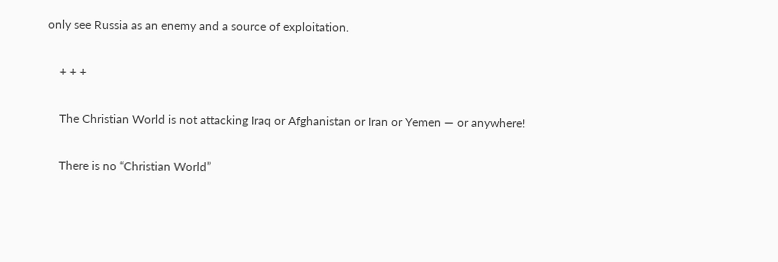only see Russia as an enemy and a source of exploitation.

    + + +

    The Christian World is not attacking Iraq or Afghanistan or Iran or Yemen — or anywhere!

    There is no “Christian World”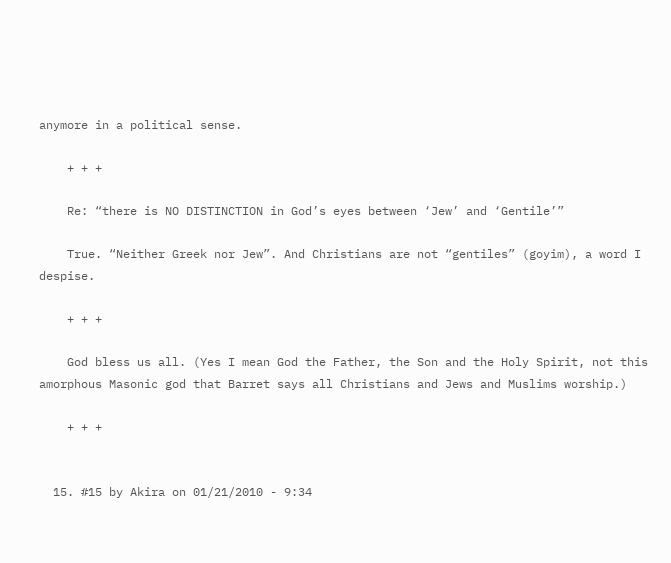anymore in a political sense.

    + + +

    Re: “there is NO DISTINCTION in God’s eyes between ‘Jew’ and ‘Gentile’”

    True. “Neither Greek nor Jew”. And Christians are not “gentiles” (goyim), a word I despise.

    + + +

    God bless us all. (Yes I mean God the Father, the Son and the Holy Spirit, not this amorphous Masonic god that Barret says all Christians and Jews and Muslims worship.)

    + + +


  15. #15 by Akira on 01/21/2010 - 9:34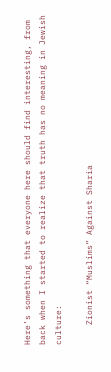Here’s something that everyone here should find interesting, from back when I started to realize that truth has no meaning in Jewish culture:

    Zionist “Muslims” Against Sharia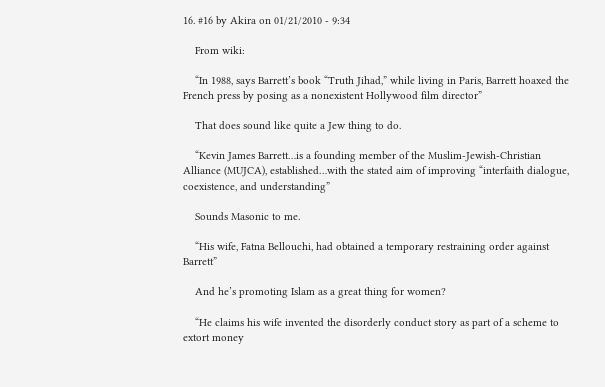16. #16 by Akira on 01/21/2010 - 9:34

    From wiki:

    “In 1988, says Barrett’s book “Truth Jihad,” while living in Paris, Barrett hoaxed the French press by posing as a nonexistent Hollywood film director”

    That does sound like quite a Jew thing to do.

    “Kevin James Barrett…is a founding member of the Muslim-Jewish-Christian Alliance (MUJCA), established…with the stated aim of improving “interfaith dialogue, coexistence, and understanding”

    Sounds Masonic to me.

    “His wife, Fatna Bellouchi, had obtained a temporary restraining order against Barrett”

    And he’s promoting Islam as a great thing for women?

    “He claims his wife invented the disorderly conduct story as part of a scheme to extort money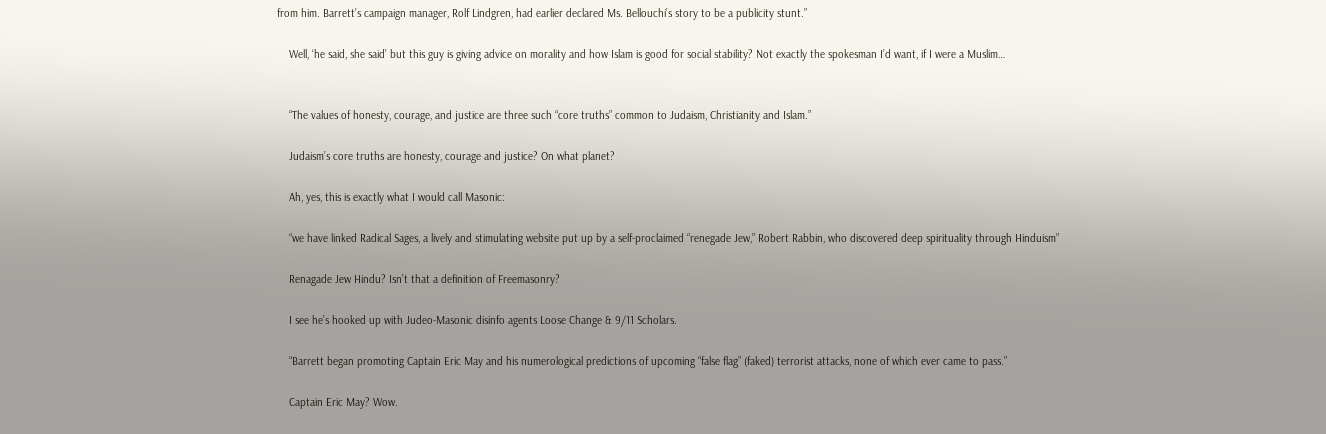from him. Barrett’s campaign manager, Rolf Lindgren, had earlier declared Ms. Bellouchi’s story to be a publicity stunt.”

    Well, ‘he said, she said’ but this guy is giving advice on morality and how Islam is good for social stability? Not exactly the spokesman I’d want, if I were a Muslim…


    “The values of honesty, courage, and justice are three such “core truths” common to Judaism, Christianity and Islam.”

    Judaism’s core truths are honesty, courage and justice? On what planet?

    Ah, yes, this is exactly what I would call Masonic:

    “we have linked Radical Sages, a lively and stimulating website put up by a self-proclaimed “renegade Jew,” Robert Rabbin, who discovered deep spirituality through Hinduism”

    Renagade Jew Hindu? Isn’t that a definition of Freemasonry?

    I see he’s hooked up with Judeo-Masonic disinfo agents Loose Change & 9/11 Scholars.

    “Barrett began promoting Captain Eric May and his numerological predictions of upcoming “false flag” (faked) terrorist attacks, none of which ever came to pass.”

    Captain Eric May? Wow.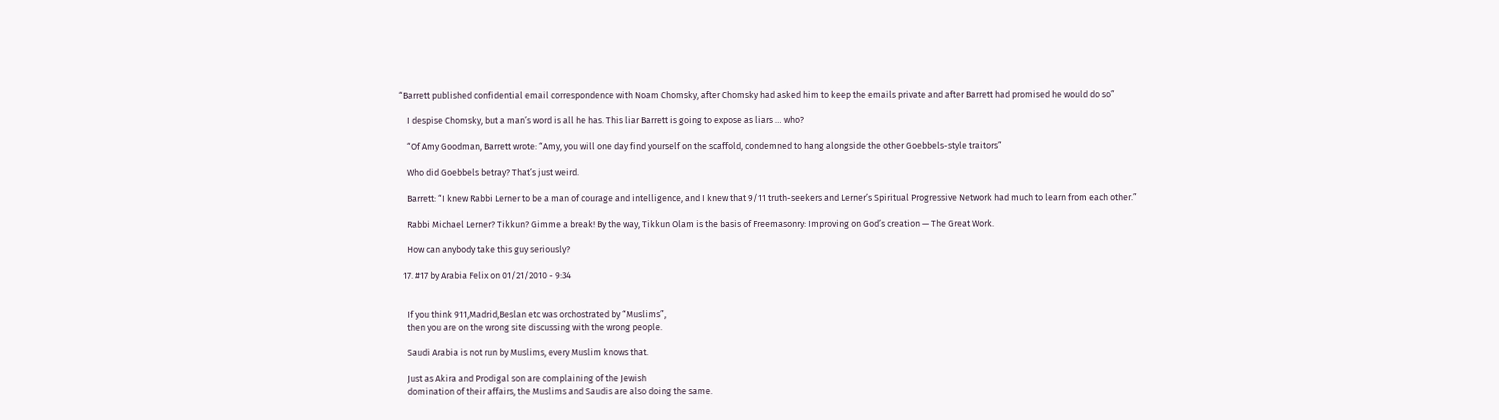“Barrett published confidential email correspondence with Noam Chomsky, after Chomsky had asked him to keep the emails private and after Barrett had promised he would do so”

    I despise Chomsky, but a man’s word is all he has. This liar Barrett is going to expose as liars … who?

    “Of Amy Goodman, Barrett wrote: “Amy, you will one day find yourself on the scaffold, condemned to hang alongside the other Goebbels-style traitors”

    Who did Goebbels betray? That’s just weird.

    Barrett: “I knew Rabbi Lerner to be a man of courage and intelligence, and I knew that 9/11 truth-seekers and Lerner’s Spiritual Progressive Network had much to learn from each other.”

    Rabbi Michael Lerner? Tikkun? Gimme a break! By the way, Tikkun Olam is the basis of Freemasonry: Improving on God’s creation — The Great Work.

    How can anybody take this guy seriously?

  17. #17 by Arabia Felix on 01/21/2010 - 9:34


    If you think 911,Madrid,Beslan etc was orchostrated by “Muslims”,
    then you are on the wrong site discussing with the wrong people.

    Saudi Arabia is not run by Muslims, every Muslim knows that.

    Just as Akira and Prodigal son are complaining of the Jewish
    domination of their affairs, the Muslims and Saudis are also doing the same.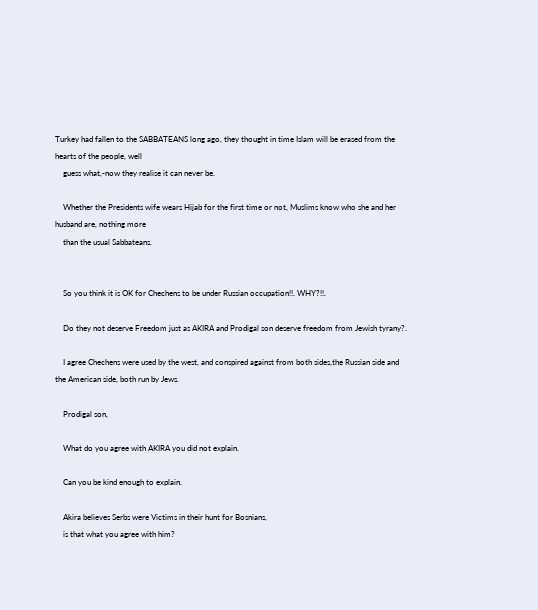Turkey had fallen to the SABBATEANS long ago, they thought in time Islam will be erased from the hearts of the people, well
    guess what,-now they realise it can never be.

    Whether the Presidents wife wears Hijab for the first time or not, Muslims know who she and her husband are, nothing more
    than the usual Sabbateans.


    So you think it is OK for Chechens to be under Russian occupation!!. WHY?!!.

    Do they not deserve Freedom just as AKIRA and Prodigal son deserve freedom from Jewish tyrany?.

    I agree Chechens were used by the west, and conspired against from both sides,the Russian side and the American side, both run by Jews.

    Prodigal son,

    What do you agree with AKIRA you did not explain.

    Can you be kind enough to explain.

    Akira believes Serbs were Victims in their hunt for Bosnians,
    is that what you agree with him?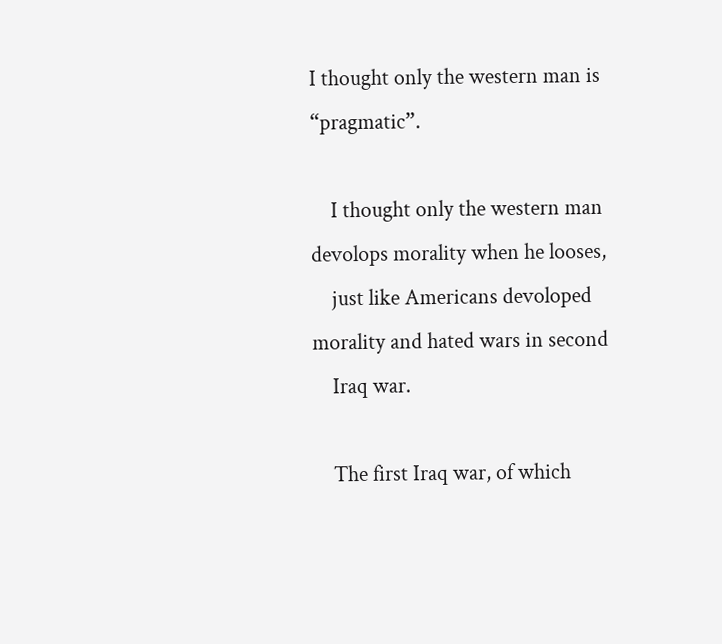I thought only the western man is “pragmatic”.

    I thought only the western man devolops morality when he looses,
    just like Americans devoloped morality and hated wars in second
    Iraq war.

    The first Iraq war, of which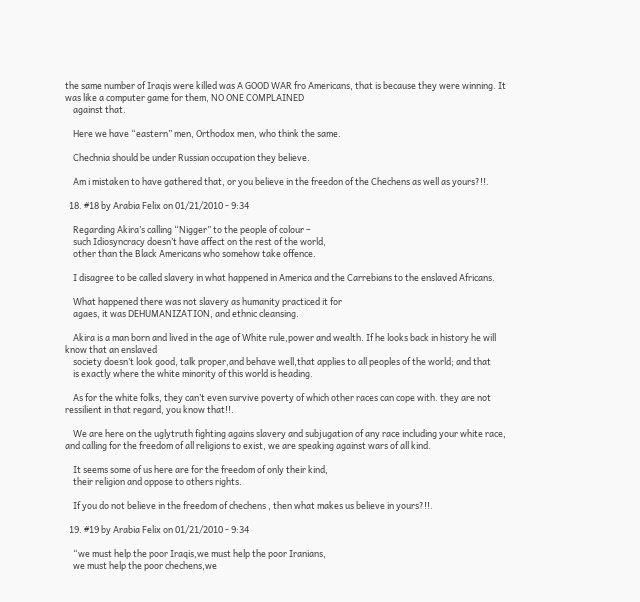the same number of Iraqis were killed was A GOOD WAR fro Americans, that is because they were winning. It was like a computer game for them, NO ONE COMPLAINED
    against that.

    Here we have “eastern” men, Orthodox men, who think the same.

    Chechnia should be under Russian occupation they believe.

    Am i mistaken to have gathered that, or you believe in the freedon of the Chechens as well as yours?!!.

  18. #18 by Arabia Felix on 01/21/2010 - 9:34

    Regarding Akira’s calling “Nigger” to the people of colour –
    such Idiosyncracy doesn’t have affect on the rest of the world,
    other than the Black Americans who somehow take offence.

    I disagree to be called slavery in what happened in America and the Carrebians to the enslaved Africans.

    What happened there was not slavery as humanity practiced it for
    agaes, it was DEHUMANIZATION, and ethnic cleansing.

    Akira is a man born and lived in the age of White rule,power and wealth. If he looks back in history he will know that an enslaved
    society doesn’t look good, talk proper,and behave well,that applies to all peoples of the world; and that
    is exactly where the white minority of this world is heading.

    As for the white folks, they can’t even survive poverty of which other races can cope with. they are not ressilient in that regard, you know that!!.

    We are here on the uglytruth fighting agains slavery and subjugation of any race including your white race, and calling for the freedom of all religions to exist, we are speaking against wars of all kind.

    It seems some of us here are for the freedom of only their kind,
    their religion and oppose to others rights.

    If you do not believe in the freedom of chechens , then what makes us believe in yours?!!.

  19. #19 by Arabia Felix on 01/21/2010 - 9:34

    “we must help the poor Iraqis,we must help the poor Iranians,
    we must help the poor chechens,we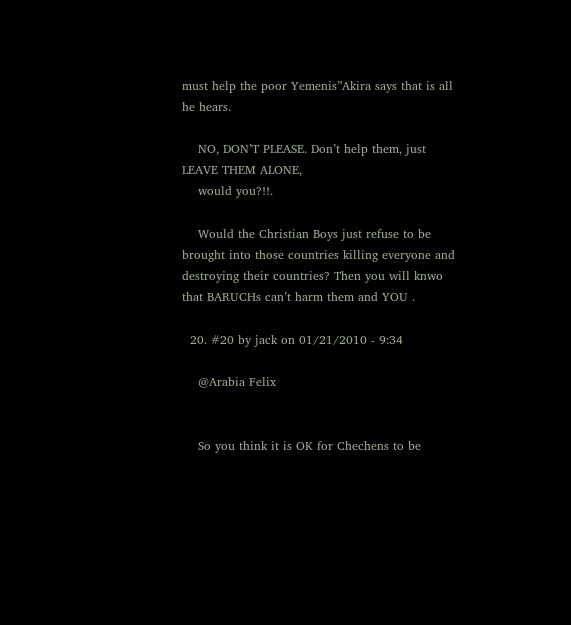must help the poor Yemenis”Akira says that is all he hears.

    NO, DON’T PLEASE. Don’t help them, just LEAVE THEM ALONE,
    would you?!!.

    Would the Christian Boys just refuse to be brought into those countries killing everyone and destroying their countries? Then you will knwo that BARUCHs can’t harm them and YOU .

  20. #20 by jack on 01/21/2010 - 9:34

    @Arabia Felix


    So you think it is OK for Chechens to be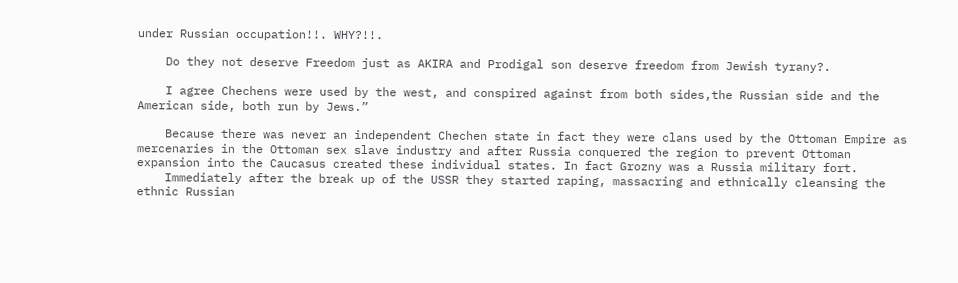under Russian occupation!!. WHY?!!.

    Do they not deserve Freedom just as AKIRA and Prodigal son deserve freedom from Jewish tyrany?.

    I agree Chechens were used by the west, and conspired against from both sides,the Russian side and the American side, both run by Jews.”

    Because there was never an independent Chechen state in fact they were clans used by the Ottoman Empire as mercenaries in the Ottoman sex slave industry and after Russia conquered the region to prevent Ottoman expansion into the Caucasus created these individual states. In fact Grozny was a Russia military fort.
    Immediately after the break up of the USSR they started raping, massacring and ethnically cleansing the ethnic Russian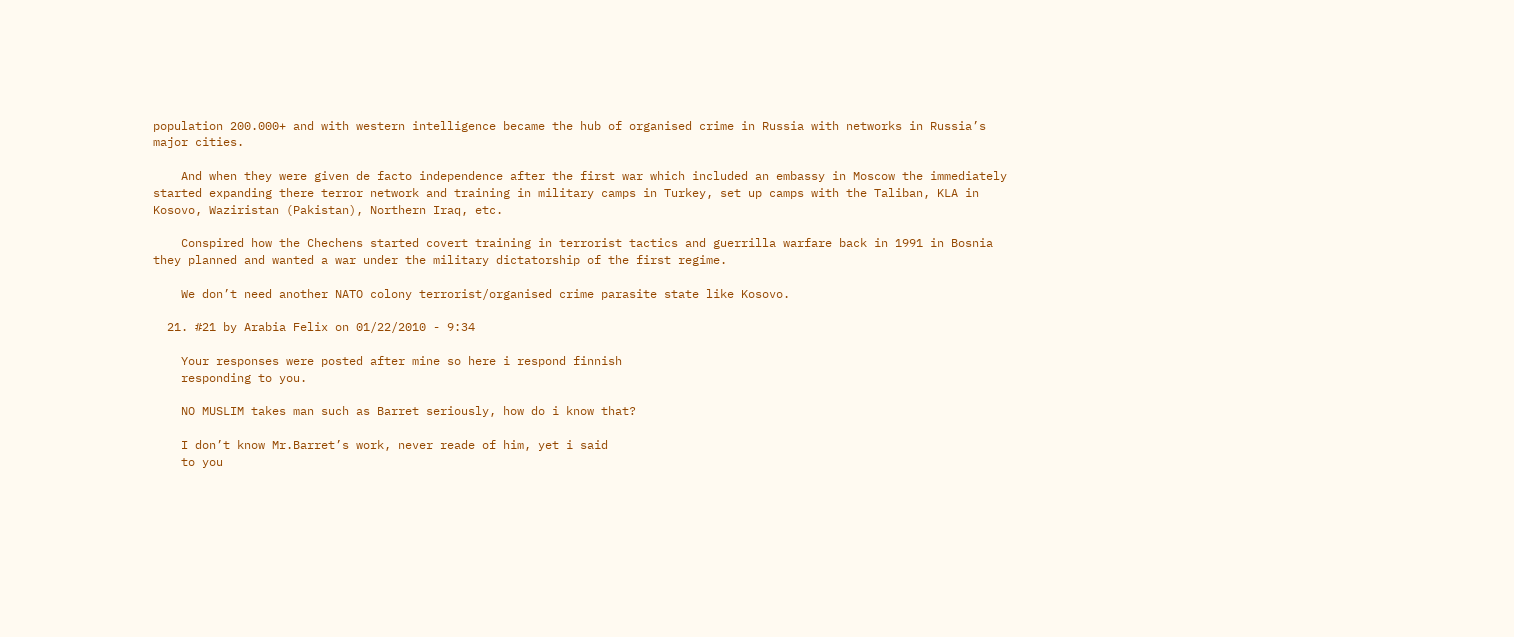population 200.000+ and with western intelligence became the hub of organised crime in Russia with networks in Russia’s major cities.

    And when they were given de facto independence after the first war which included an embassy in Moscow the immediately started expanding there terror network and training in military camps in Turkey, set up camps with the Taliban, KLA in Kosovo, Waziristan (Pakistan), Northern Iraq, etc.

    Conspired how the Chechens started covert training in terrorist tactics and guerrilla warfare back in 1991 in Bosnia they planned and wanted a war under the military dictatorship of the first regime.

    We don’t need another NATO colony terrorist/organised crime parasite state like Kosovo.

  21. #21 by Arabia Felix on 01/22/2010 - 9:34

    Your responses were posted after mine so here i respond finnish
    responding to you.

    NO MUSLIM takes man such as Barret seriously, how do i know that?

    I don’t know Mr.Barret’s work, never reade of him, yet i said
    to you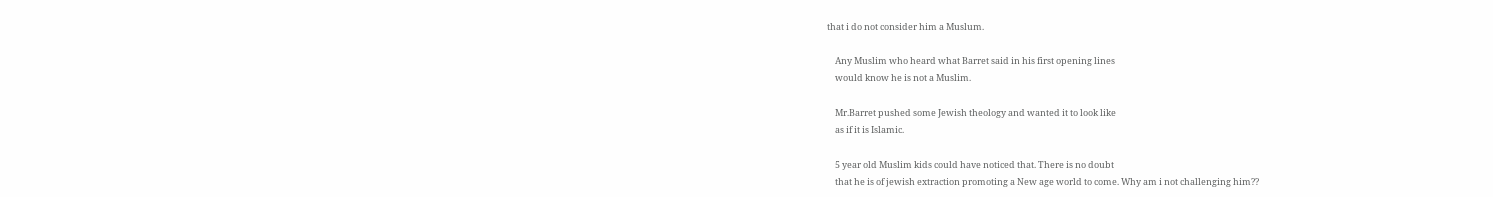that i do not consider him a Muslum.

    Any Muslim who heard what Barret said in his first opening lines
    would know he is not a Muslim.

    Mr.Barret pushed some Jewish theology and wanted it to look like
    as if it is Islamic.

    5 year old Muslim kids could have noticed that. There is no doubt
    that he is of jewish extraction promoting a New age world to come. Why am i not challenging him??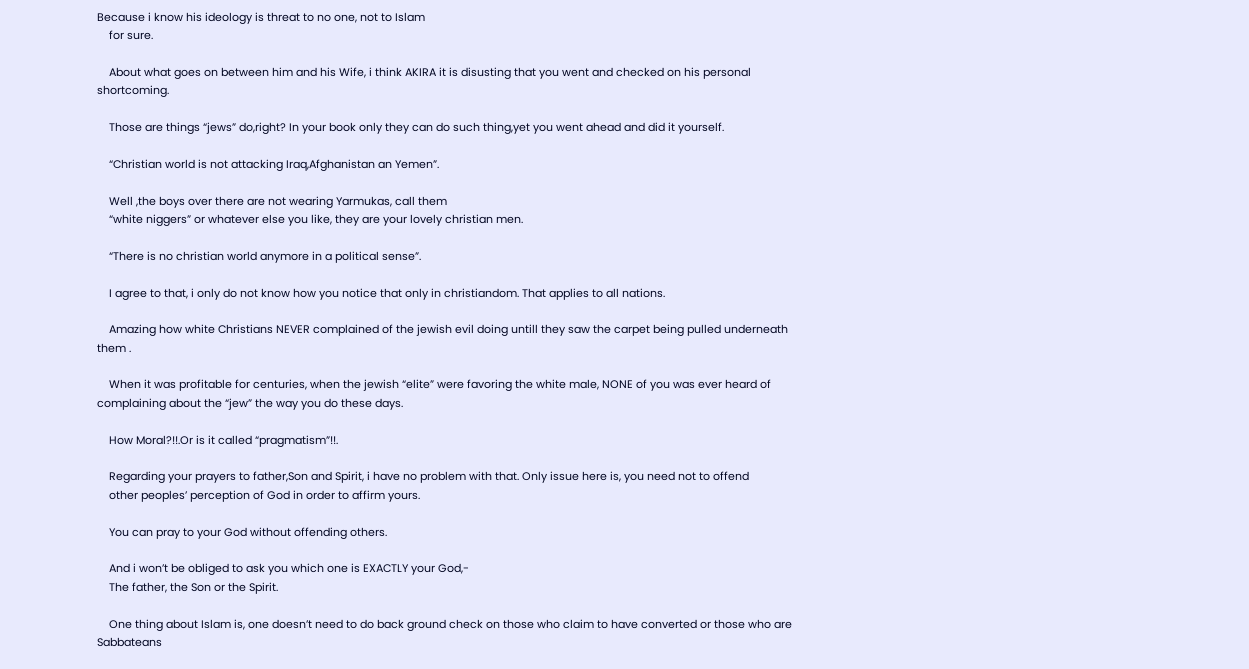Because i know his ideology is threat to no one, not to Islam
    for sure.

    About what goes on between him and his Wife, i think AKIRA it is disusting that you went and checked on his personal shortcoming.

    Those are things “jews” do,right? In your book only they can do such thing,yet you went ahead and did it yourself.

    “Christian world is not attacking Iraq,Afghanistan an Yemen”.

    Well ,the boys over there are not wearing Yarmukas, call them
    “white niggers” or whatever else you like, they are your lovely christian men.

    “There is no christian world anymore in a political sense”.

    I agree to that, i only do not know how you notice that only in christiandom. That applies to all nations.

    Amazing how white Christians NEVER complained of the jewish evil doing untill they saw the carpet being pulled underneath them .

    When it was profitable for centuries, when the jewish “elite” were favoring the white male, NONE of you was ever heard of complaining about the “jew” the way you do these days.

    How Moral?!!.Or is it called “pragmatism”!!.

    Regarding your prayers to father,Son and Spirit, i have no problem with that. Only issue here is, you need not to offend
    other peoples’ perception of God in order to affirm yours.

    You can pray to your God without offending others.

    And i won’t be obliged to ask you which one is EXACTLY your God,-
    The father, the Son or the Spirit.

    One thing about Islam is, one doesn’t need to do back ground check on those who claim to have converted or those who are Sabbateans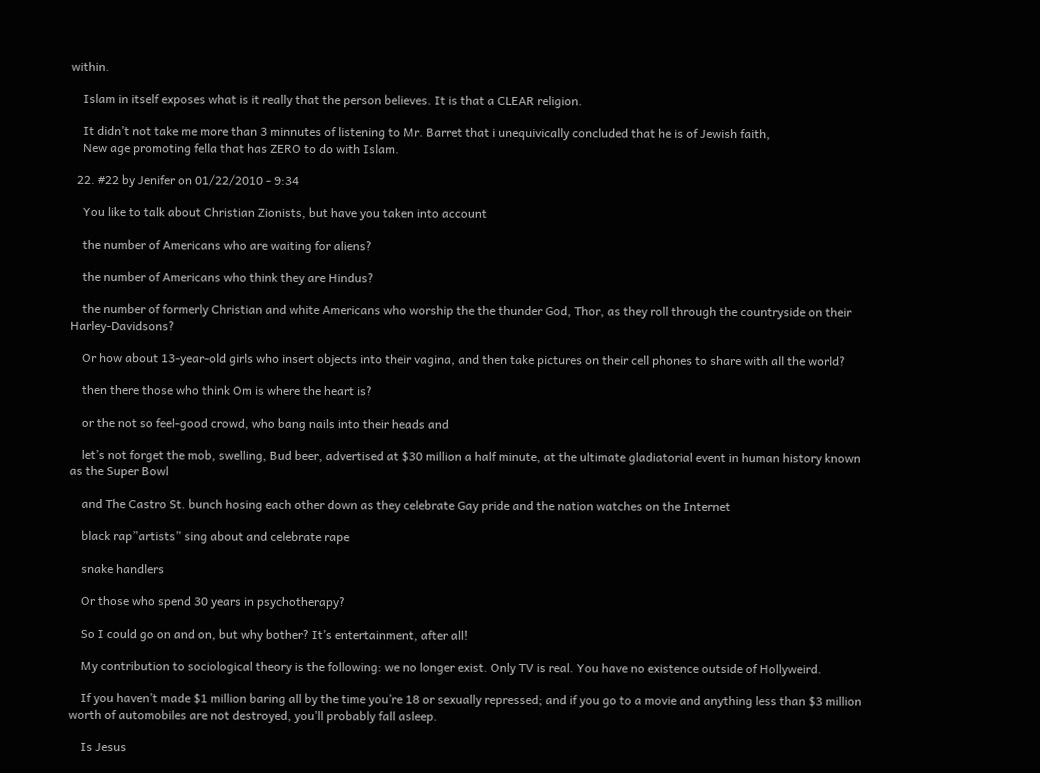within.

    Islam in itself exposes what is it really that the person believes. It is that a CLEAR religion.

    It didn’t not take me more than 3 minnutes of listening to Mr. Barret that i unequivically concluded that he is of Jewish faith,
    New age promoting fella that has ZERO to do with Islam.

  22. #22 by Jenifer on 01/22/2010 - 9:34

    You like to talk about Christian Zionists, but have you taken into account

    the number of Americans who are waiting for aliens?

    the number of Americans who think they are Hindus?

    the number of formerly Christian and white Americans who worship the the thunder God, Thor, as they roll through the countryside on their Harley-Davidsons?

    Or how about 13-year-old girls who insert objects into their vagina, and then take pictures on their cell phones to share with all the world?

    then there those who think Om is where the heart is?

    or the not so feel-good crowd, who bang nails into their heads and

    let’s not forget the mob, swelling, Bud beer, advertised at $30 million a half minute, at the ultimate gladiatorial event in human history known as the Super Bowl

    and The Castro St. bunch hosing each other down as they celebrate Gay pride and the nation watches on the Internet

    black rap”artists” sing about and celebrate rape

    snake handlers

    Or those who spend 30 years in psychotherapy?

    So I could go on and on, but why bother? It’s entertainment, after all!

    My contribution to sociological theory is the following: we no longer exist. Only TV is real. You have no existence outside of Hollyweird.

    If you haven’t made $1 million baring all by the time you’re 18 or sexually repressed; and if you go to a movie and anything less than $3 million worth of automobiles are not destroyed, you’ll probably fall asleep.

    Is Jesus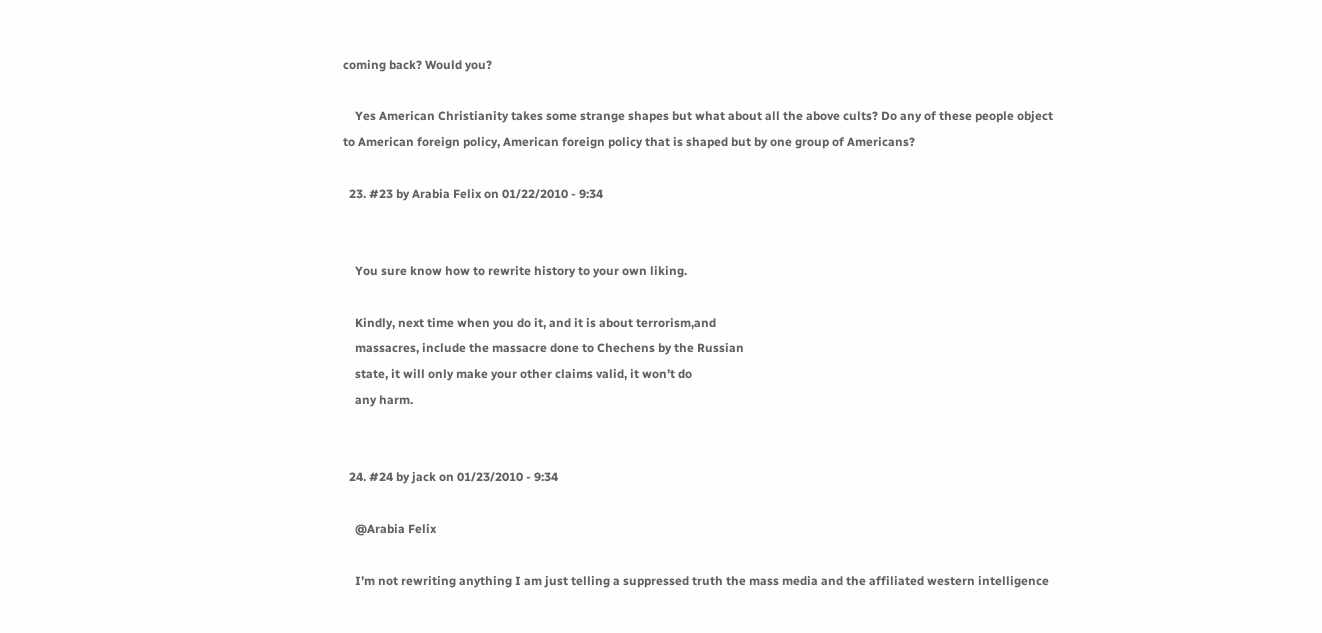coming back? Would you?

    Yes American Christianity takes some strange shapes but what about all the above cults? Do any of these people object to American foreign policy, American foreign policy that is shaped but by one group of Americans?

  23. #23 by Arabia Felix on 01/22/2010 - 9:34


    You sure know how to rewrite history to your own liking.

    Kindly, next time when you do it, and it is about terrorism,and
    massacres, include the massacre done to Chechens by the Russian
    state, it will only make your other claims valid, it won’t do
    any harm.


  24. #24 by jack on 01/23/2010 - 9:34

    @Arabia Felix

    I’m not rewriting anything I am just telling a suppressed truth the mass media and the affiliated western intelligence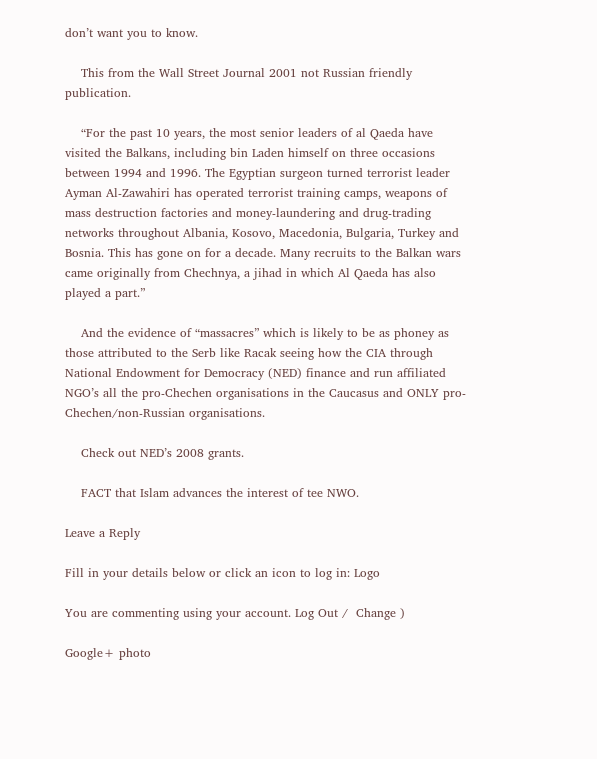don’t want you to know.

    This from the Wall Street Journal 2001 not Russian friendly publication.

    “For the past 10 years, the most senior leaders of al Qaeda have visited the Balkans, including bin Laden himself on three occasions between 1994 and 1996. The Egyptian surgeon turned terrorist leader Ayman Al-Zawahiri has operated terrorist training camps, weapons of mass destruction factories and money-laundering and drug-trading networks throughout Albania, Kosovo, Macedonia, Bulgaria, Turkey and Bosnia. This has gone on for a decade. Many recruits to the Balkan wars came originally from Chechnya, a jihad in which Al Qaeda has also played a part.”

    And the evidence of “massacres” which is likely to be as phoney as those attributed to the Serb like Racak seeing how the CIA through National Endowment for Democracy (NED) finance and run affiliated NGO’s all the pro-Chechen organisations in the Caucasus and ONLY pro-Chechen/non-Russian organisations.

    Check out NED’s 2008 grants.

    FACT that Islam advances the interest of tee NWO.

Leave a Reply

Fill in your details below or click an icon to log in: Logo

You are commenting using your account. Log Out /  Change )

Google+ photo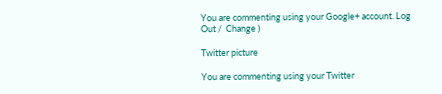You are commenting using your Google+ account. Log Out /  Change )

Twitter picture

You are commenting using your Twitter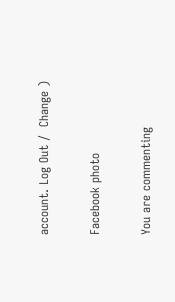account. Log Out /  Change )

Facebook photo

You are commenting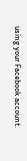using your Facebook account.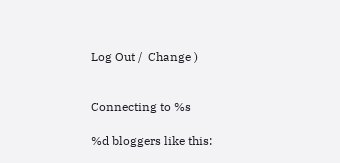Log Out /  Change )


Connecting to %s

%d bloggers like this: